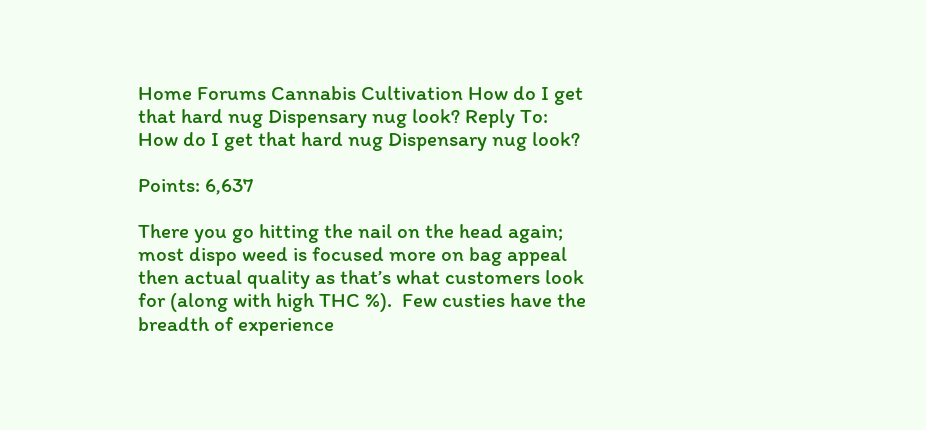Home Forums Cannabis Cultivation How do I get that hard nug Dispensary nug look? Reply To: How do I get that hard nug Dispensary nug look?

Points: 6,637

There you go hitting the nail on the head again; most dispo weed is focused more on bag appeal then actual quality as that’s what customers look for (along with high THC %).  Few custies have the breadth of experience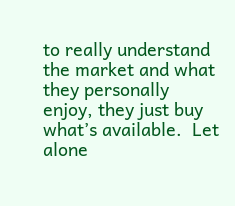to really understand the market and what they personally enjoy, they just buy what’s available.  Let alone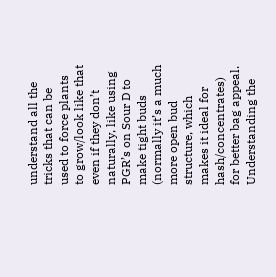understand all the tricks that can be used to force plants to grow/look like that even if they don’t naturally, like using PGR’s on Sour D to make tight buds (normally it’s a much more open bud structure, which makes it ideal for hash/concentrates) for better bag appeal.  Understanding the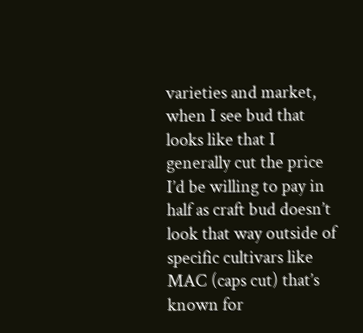varieties and market, when I see bud that looks like that I generally cut the price I’d be willing to pay in half as craft bud doesn’t look that way outside of specific cultivars like MAC (caps cut) that’s known for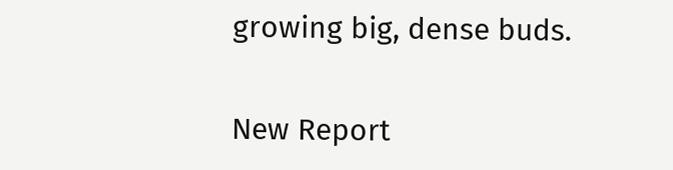growing big, dense buds.

New Report